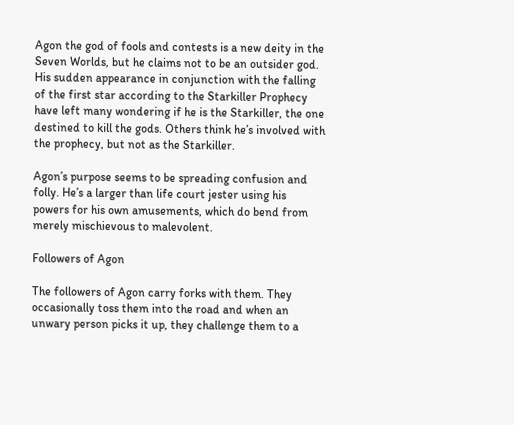Agon the god of fools and contests is a new deity in the Seven Worlds, but he claims not to be an outsider god. His sudden appearance in conjunction with the falling of the first star according to the Starkiller Prophecy have left many wondering if he is the Starkiller, the one destined to kill the gods. Others think he’s involved with the prophecy, but not as the Starkiller.

Agon’s purpose seems to be spreading confusion and folly. He’s a larger than life court jester using his powers for his own amusements, which do bend from merely mischievous to malevolent.

Followers of Agon

The followers of Agon carry forks with them. They occasionally toss them into the road and when an unwary person picks it up, they challenge them to a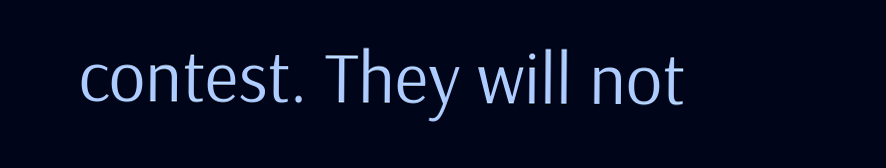contest. They will not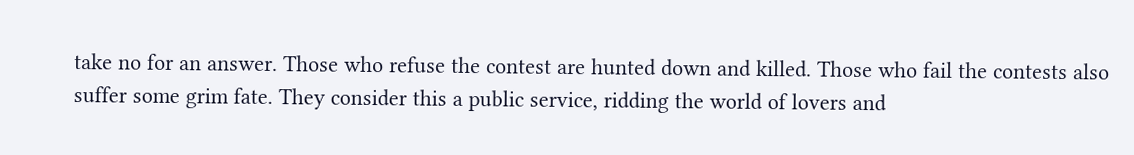take no for an answer. Those who refuse the contest are hunted down and killed. Those who fail the contests also suffer some grim fate. They consider this a public service, ridding the world of lovers and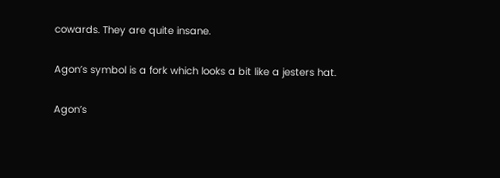cowards. They are quite insane.

Agon’s symbol is a fork which looks a bit like a jesters hat.

Agon’s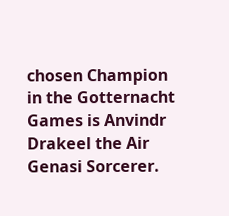chosen Champion in the Gotternacht Games is Anvindr Drakeel the Air Genasi Sorcerer.